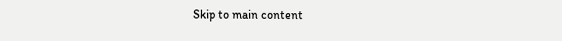Skip to main content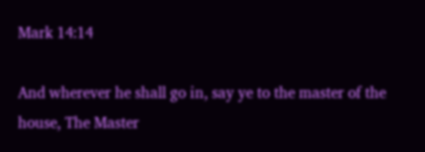Mark 14:14

And wherever he shall go in, say ye to the master of the house, The Master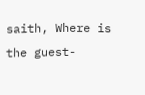saith, Where is the guest-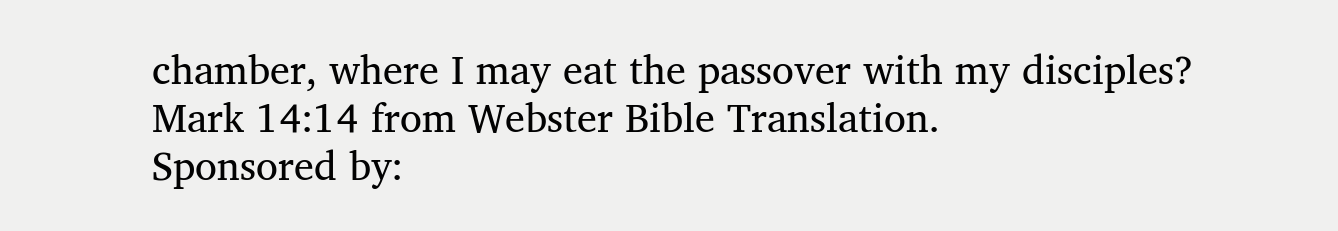chamber, where I may eat the passover with my disciples?
Mark 14:14 from Webster Bible Translation.
Sponsored by: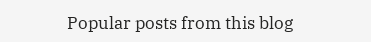Popular posts from this blog